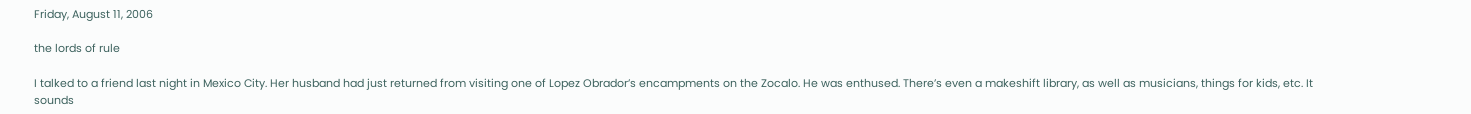Friday, August 11, 2006

the lords of rule

I talked to a friend last night in Mexico City. Her husband had just returned from visiting one of Lopez Obrador’s encampments on the Zocalo. He was enthused. There’s even a makeshift library, as well as musicians, things for kids, etc. It sounds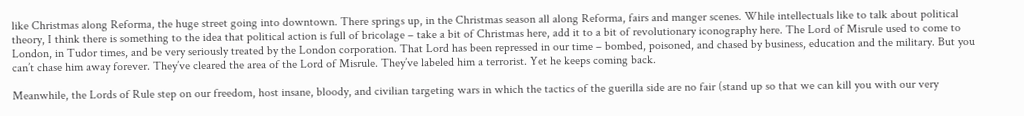like Christmas along Reforma, the huge street going into downtown. There springs up, in the Christmas season all along Reforma, fairs and manger scenes. While intellectuals like to talk about political theory, I think there is something to the idea that political action is full of bricolage – take a bit of Christmas here, add it to a bit of revolutionary iconography here. The Lord of Misrule used to come to London, in Tudor times, and be very seriously treated by the London corporation. That Lord has been repressed in our time – bombed, poisoned, and chased by business, education and the military. But you can’t chase him away forever. They’ve cleared the area of the Lord of Misrule. They’ve labeled him a terrorist. Yet he keeps coming back.

Meanwhile, the Lords of Rule step on our freedom, host insane, bloody, and civilian targeting wars in which the tactics of the guerilla side are no fair (stand up so that we can kill you with our very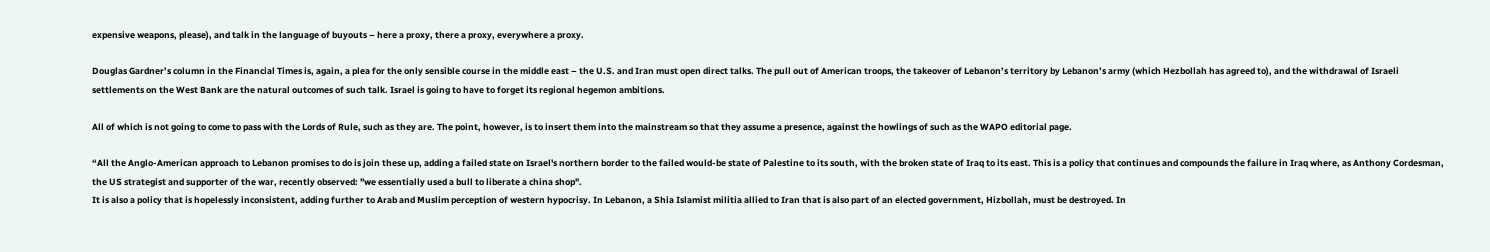expensive weapons, please), and talk in the language of buyouts – here a proxy, there a proxy, everywhere a proxy.

Douglas Gardner’s column in the Financial Times is, again, a plea for the only sensible course in the middle east – the U.S. and Iran must open direct talks. The pull out of American troops, the takeover of Lebanon’s territory by Lebanon’s army (which Hezbollah has agreed to), and the withdrawal of Israeli settlements on the West Bank are the natural outcomes of such talk. Israel is going to have to forget its regional hegemon ambitions.

All of which is not going to come to pass with the Lords of Rule, such as they are. The point, however, is to insert them into the mainstream so that they assume a presence, against the howlings of such as the WAPO editorial page.

“All the Anglo-American approach to Lebanon promises to do is join these up, adding a failed state on Israel's northern border to the failed would-be state of Palestine to its south, with the broken state of Iraq to its east. This is a policy that continues and compounds the failure in Iraq where, as Anthony Cordesman, the US strategist and supporter of the war, recently observed: "we essentially used a bull to liberate a china shop".
It is also a policy that is hopelessly inconsistent, adding further to Arab and Muslim perception of western hypocrisy. In Lebanon, a Shia Islamist militia allied to Iran that is also part of an elected government, Hizbollah, must be destroyed. In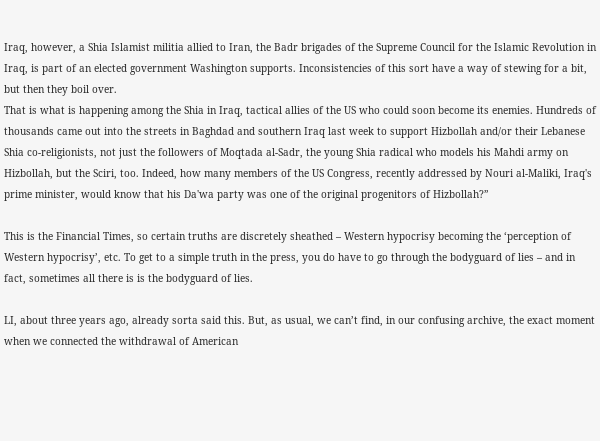Iraq, however, a Shia Islamist militia allied to Iran, the Badr brigades of the Supreme Council for the Islamic Revolution in Iraq, is part of an elected government Washington supports. Inconsistencies of this sort have a way of stewing for a bit, but then they boil over.
That is what is happening among the Shia in Iraq, tactical allies of the US who could soon become its enemies. Hundreds of thousands came out into the streets in Baghdad and southern Iraq last week to support Hizbollah and/or their Lebanese Shia co-religionists, not just the followers of Moqtada al-Sadr, the young Shia radical who models his Mahdi army on Hizbollah, but the Sciri, too. Indeed, how many members of the US Congress, recently addressed by Nouri al-Maliki, Iraq's prime minister, would know that his Da'wa party was one of the original progenitors of Hizbollah?”

This is the Financial Times, so certain truths are discretely sheathed – Western hypocrisy becoming the ‘perception of Western hypocrisy’, etc. To get to a simple truth in the press, you do have to go through the bodyguard of lies – and in fact, sometimes all there is is the bodyguard of lies.

LI, about three years ago, already sorta said this. But, as usual, we can’t find, in our confusing archive, the exact moment when we connected the withdrawal of American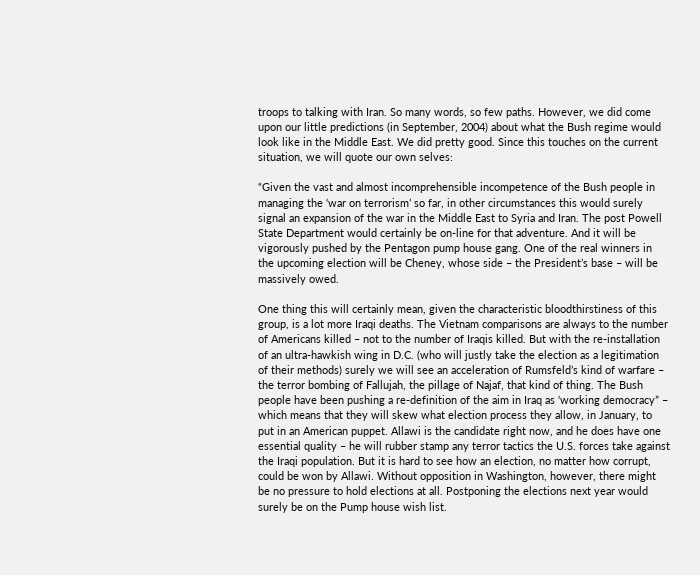troops to talking with Iran. So many words, so few paths. However, we did come upon our little predictions (in September, 2004) about what the Bush regime would look like in the Middle East. We did pretty good. Since this touches on the current situation, we will quote our own selves:

“Given the vast and almost incomprehensible incompetence of the Bush people in managing the ‘war on terrorism’ so far, in other circumstances this would surely signal an expansion of the war in the Middle East to Syria and Iran. The post Powell State Department would certainly be on-line for that adventure. And it will be vigorously pushed by the Pentagon pump house gang. One of the real winners in the upcoming election will be Cheney, whose side – the President’s base – will be massively owed.

One thing this will certainly mean, given the characteristic bloodthirstiness of this group, is a lot more Iraqi deaths. The Vietnam comparisons are always to the number of Americans killed – not to the number of Iraqis killed. But with the re-installation of an ultra-hawkish wing in D.C. (who will justly take the election as a legitimation of their methods) surely we will see an acceleration of Rumsfeld’s kind of warfare – the terror bombing of Fallujah, the pillage of Najaf, that kind of thing. The Bush people have been pushing a re-definition of the aim in Iraq as ‘working democracy” – which means that they will skew what election process they allow, in January, to put in an American puppet. Allawi is the candidate right now, and he does have one essential quality – he will rubber stamp any terror tactics the U.S. forces take against the Iraqi population. But it is hard to see how an election, no matter how corrupt, could be won by Allawi. Without opposition in Washington, however, there might be no pressure to hold elections at all. Postponing the elections next year would surely be on the Pump house wish list.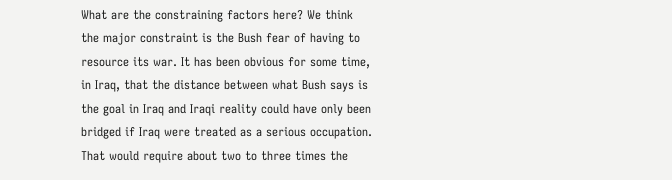What are the constraining factors here? We think the major constraint is the Bush fear of having to resource its war. It has been obvious for some time, in Iraq, that the distance between what Bush says is the goal in Iraq and Iraqi reality could have only been bridged if Iraq were treated as a serious occupation. That would require about two to three times the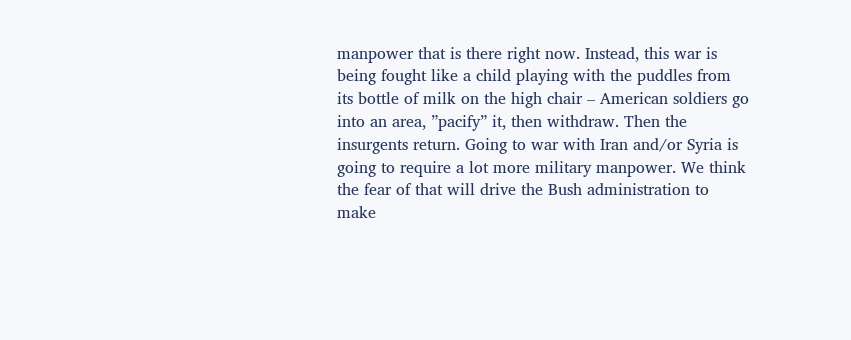manpower that is there right now. Instead, this war is being fought like a child playing with the puddles from its bottle of milk on the high chair – American soldiers go into an area, ”pacify” it, then withdraw. Then the insurgents return. Going to war with Iran and/or Syria is going to require a lot more military manpower. We think the fear of that will drive the Bush administration to make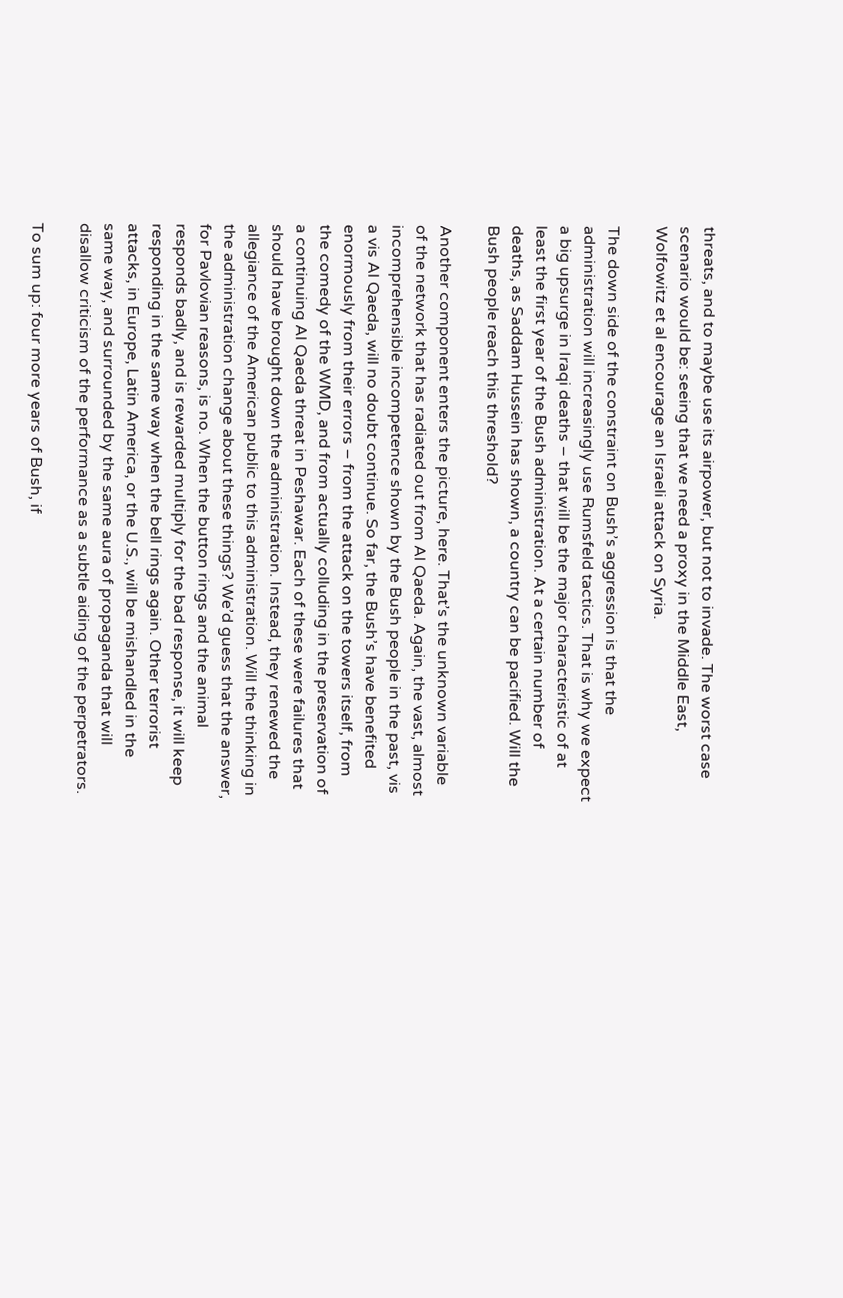threats, and to maybe use its airpower, but not to invade. The worst case scenario would be: seeing that we need a proxy in the Middle East, Wolfowitz et al encourage an Israeli attack on Syria.

The down side of the constraint on Bush’s aggression is that the administration will increasingly use Rumsfeld tactics. That is why we expect a big upsurge in Iraqi deaths – that will be the major characteristic of at least the first year of the Bush administration. At a certain number of deaths, as Saddam Hussein has shown, a country can be pacified. Will the Bush people reach this threshold?

Another component enters the picture, here. That’s the unknown variable of the network that has radiated out from Al Qaeda. Again, the vast, almost incomprehensible incompetence shown by the Bush people in the past, vis a vis Al Qaeda, will no doubt continue. So far, the Bush’s have benefited enormously from their errors – from the attack on the towers itself, from the comedy of the WMD, and from actually colluding in the preservation of a continuing Al Qaeda threat in Peshawar. Each of these were failures that should have brought down the administration. Instead, they renewed the allegiance of the American public to this administration. Will the thinking in the administration change about these things? We’d guess that the answer, for Pavlovian reasons, is no. When the button rings and the animal responds badly, and is rewarded multiply for the bad response, it will keep responding in the same way when the bell rings again. Other terrorist attacks, in Europe, Latin America, or the U.S., will be mishandled in the same way, and surrounded by the same aura of propaganda that will disallow criticism of the performance as a subtle aiding of the perpetrators.

To sum up: four more years of Bush, if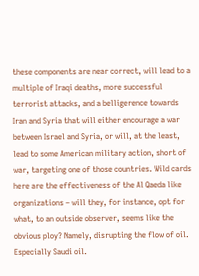these components are near correct, will lead to a multiple of Iraqi deaths, more successful terrorist attacks, and a belligerence towards Iran and Syria that will either encourage a war between Israel and Syria, or will, at the least, lead to some American military action, short of war, targeting one of those countries. Wild cards here are the effectiveness of the Al Qaeda like organizations – will they, for instance, opt for what, to an outside observer, seems like the obvious ploy? Namely, disrupting the flow of oil. Especially Saudi oil.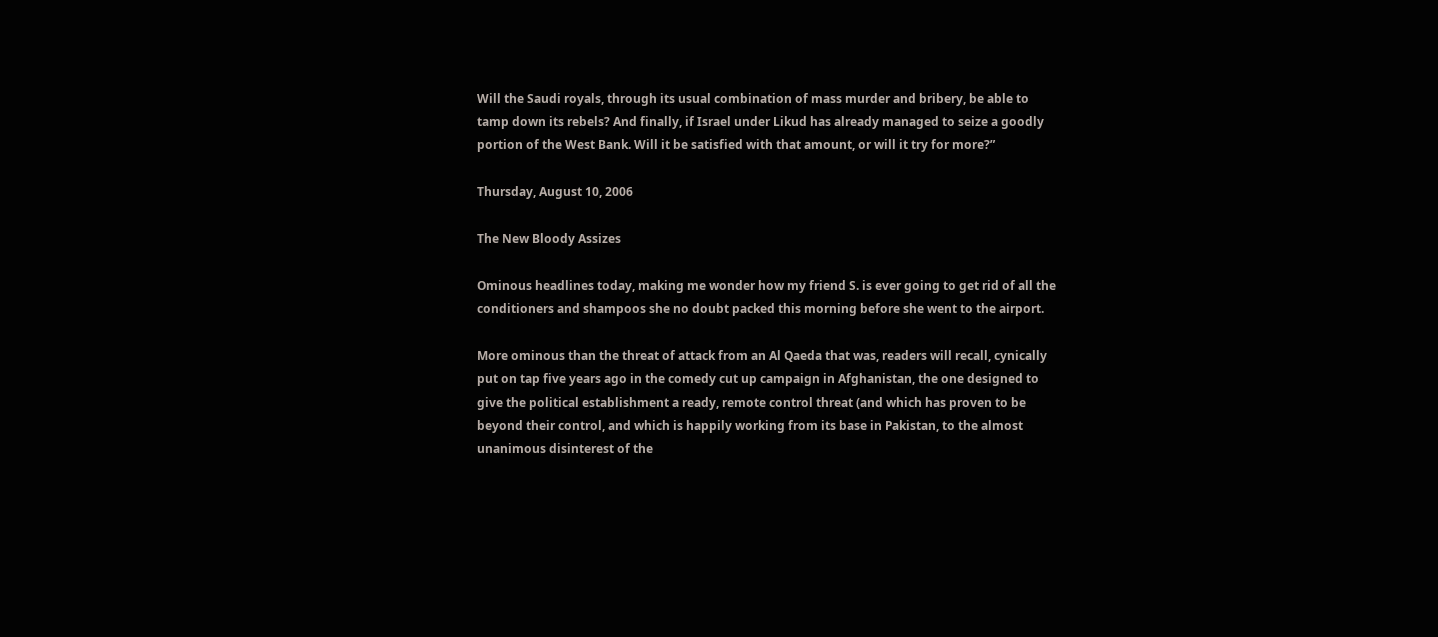Will the Saudi royals, through its usual combination of mass murder and bribery, be able to tamp down its rebels? And finally, if Israel under Likud has already managed to seize a goodly portion of the West Bank. Will it be satisfied with that amount, or will it try for more?”

Thursday, August 10, 2006

The New Bloody Assizes

Ominous headlines today, making me wonder how my friend S. is ever going to get rid of all the conditioners and shampoos she no doubt packed this morning before she went to the airport.

More ominous than the threat of attack from an Al Qaeda that was, readers will recall, cynically put on tap five years ago in the comedy cut up campaign in Afghanistan, the one designed to give the political establishment a ready, remote control threat (and which has proven to be beyond their control, and which is happily working from its base in Pakistan, to the almost unanimous disinterest of the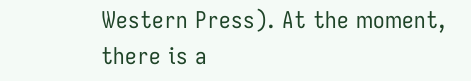Western Press). At the moment, there is a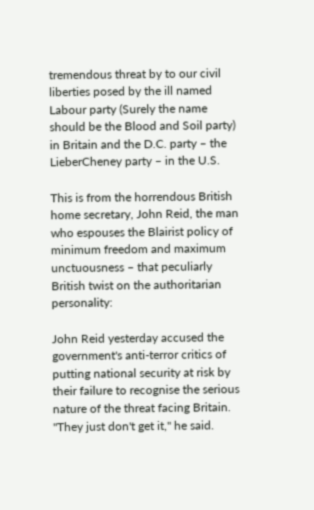tremendous threat by to our civil liberties posed by the ill named Labour party (Surely the name should be the Blood and Soil party) in Britain and the D.C. party – the LieberCheney party – in the U.S.

This is from the horrendous British home secretary, John Reid, the man who espouses the Blairist policy of minimum freedom and maximum unctuousness – that peculiarly British twist on the authoritarian personality:

John Reid yesterday accused the government's anti-terror critics of putting national security at risk by their failure to recognise the serious nature of the threat facing Britain. "They just don't get it," he said.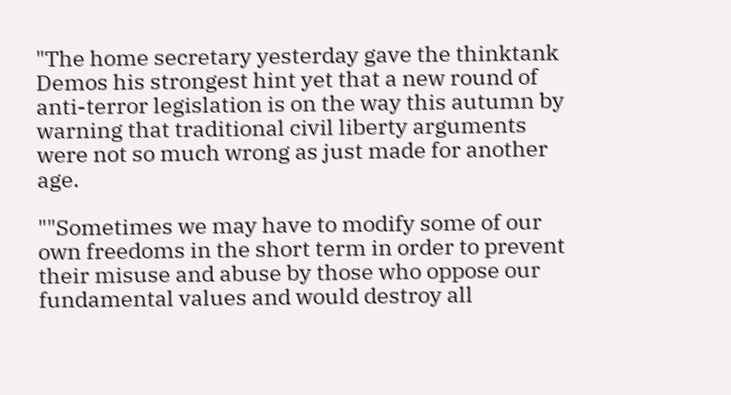"The home secretary yesterday gave the thinktank Demos his strongest hint yet that a new round of anti-terror legislation is on the way this autumn by warning that traditional civil liberty arguments were not so much wrong as just made for another age.

""Sometimes we may have to modify some of our own freedoms in the short term in order to prevent their misuse and abuse by those who oppose our fundamental values and would destroy all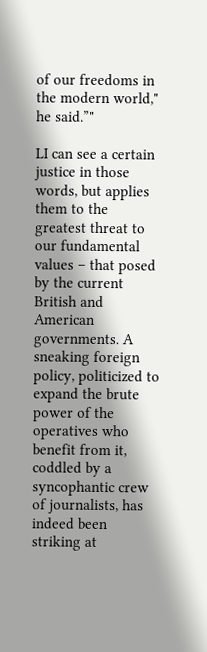of our freedoms in the modern world," he said.”"

LI can see a certain justice in those words, but applies them to the greatest threat to our fundamental values – that posed by the current British and American governments. A sneaking foreign policy, politicized to expand the brute power of the operatives who benefit from it, coddled by a syncophantic crew of journalists, has indeed been striking at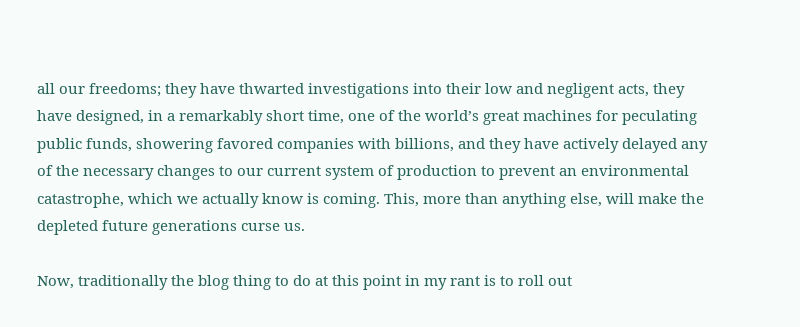all our freedoms; they have thwarted investigations into their low and negligent acts, they have designed, in a remarkably short time, one of the world’s great machines for peculating public funds, showering favored companies with billions, and they have actively delayed any of the necessary changes to our current system of production to prevent an environmental catastrophe, which we actually know is coming. This, more than anything else, will make the depleted future generations curse us.

Now, traditionally the blog thing to do at this point in my rant is to roll out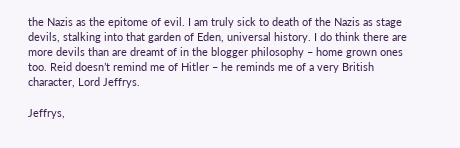the Nazis as the epitome of evil. I am truly sick to death of the Nazis as stage devils, stalking into that garden of Eden, universal history. I do think there are more devils than are dreamt of in the blogger philosophy – home grown ones too. Reid doesn’t remind me of Hitler – he reminds me of a very British character, Lord Jeffrys.

Jeffrys,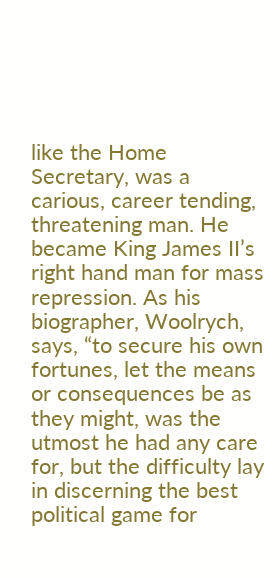like the Home Secretary, was a carious, career tending, threatening man. He became King James II’s right hand man for mass repression. As his biographer, Woolrych, says, “to secure his own fortunes, let the means or consequences be as they might, was the utmost he had any care for, but the difficulty lay in discerning the best political game for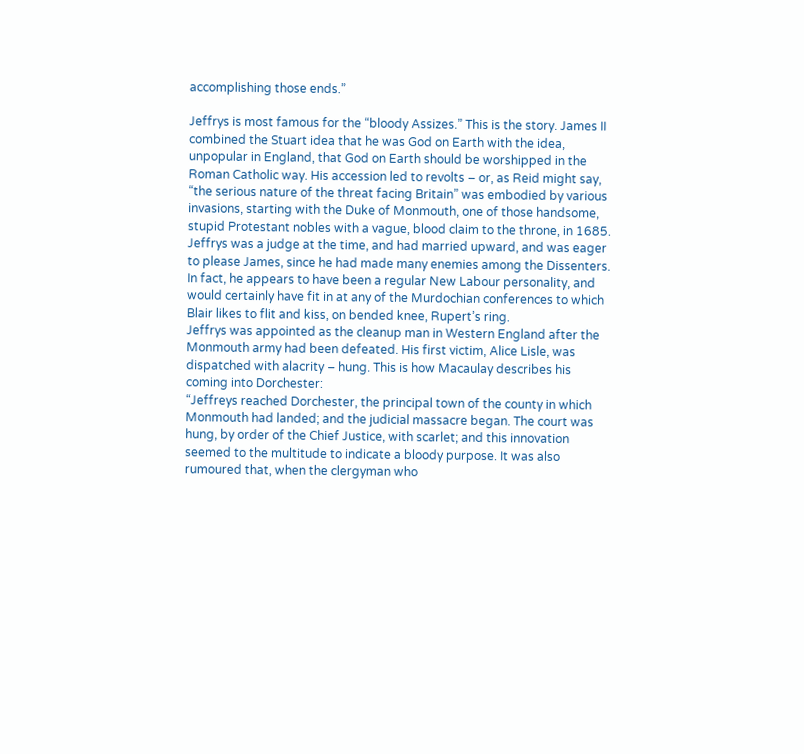accomplishing those ends.”

Jeffrys is most famous for the “bloody Assizes.” This is the story. James II combined the Stuart idea that he was God on Earth with the idea, unpopular in England, that God on Earth should be worshipped in the Roman Catholic way. His accession led to revolts – or, as Reid might say, “the serious nature of the threat facing Britain” was embodied by various invasions, starting with the Duke of Monmouth, one of those handsome, stupid Protestant nobles with a vague, blood claim to the throne, in 1685. Jeffrys was a judge at the time, and had married upward, and was eager to please James, since he had made many enemies among the Dissenters. In fact, he appears to have been a regular New Labour personality, and would certainly have fit in at any of the Murdochian conferences to which Blair likes to flit and kiss, on bended knee, Rupert’s ring.
Jeffrys was appointed as the cleanup man in Western England after the Monmouth army had been defeated. His first victim, Alice Lisle, was dispatched with alacrity – hung. This is how Macaulay describes his coming into Dorchester:
“Jeffreys reached Dorchester, the principal town of the county in which Monmouth had landed; and the judicial massacre began. The court was hung, by order of the Chief Justice, with scarlet; and this innovation seemed to the multitude to indicate a bloody purpose. It was also rumoured that, when the clergyman who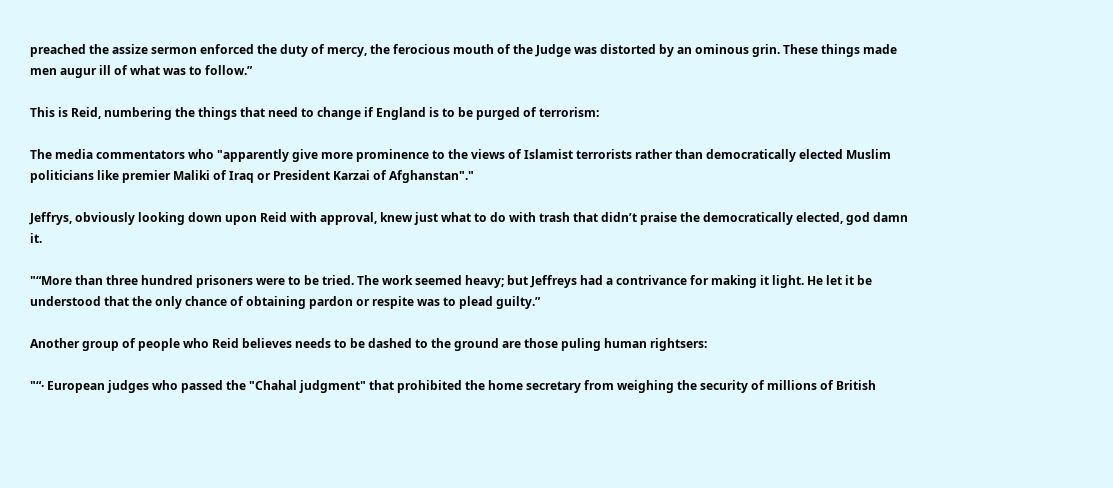preached the assize sermon enforced the duty of mercy, the ferocious mouth of the Judge was distorted by an ominous grin. These things made men augur ill of what was to follow.”

This is Reid, numbering the things that need to change if England is to be purged of terrorism:

The media commentators who "apparently give more prominence to the views of Islamist terrorists rather than democratically elected Muslim politicians like premier Maliki of Iraq or President Karzai of Afghanstan"."

Jeffrys, obviously looking down upon Reid with approval, knew just what to do with trash that didn’t praise the democratically elected, god damn it.

"“More than three hundred prisoners were to be tried. The work seemed heavy; but Jeffreys had a contrivance for making it light. He let it be understood that the only chance of obtaining pardon or respite was to plead guilty.”

Another group of people who Reid believes needs to be dashed to the ground are those puling human rightsers:

"“· European judges who passed the "Chahal judgment" that prohibited the home secretary from weighing the security of millions of British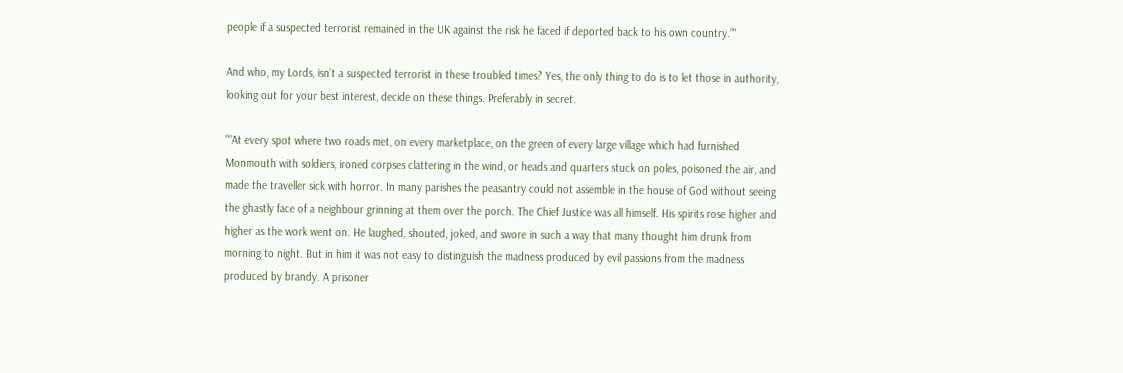people if a suspected terrorist remained in the UK against the risk he faced if deported back to his own country.”"

And who, my Lords, isn’t a suspected terrorist in these troubled times? Yes, the only thing to do is to let those in authority, looking out for your best interest, decide on these things. Preferably in secret.

"“At every spot where two roads met, on every marketplace, on the green of every large village which had furnished Monmouth with soldiers, ironed corpses clattering in the wind, or heads and quarters stuck on poles, poisoned the air, and made the traveller sick with horror. In many parishes the peasantry could not assemble in the house of God without seeing the ghastly face of a neighbour grinning at them over the porch. The Chief Justice was all himself. His spirits rose higher and higher as the work went on. He laughed, shouted, joked, and swore in such a way that many thought him drunk from morning to night. But in him it was not easy to distinguish the madness produced by evil passions from the madness produced by brandy. A prisoner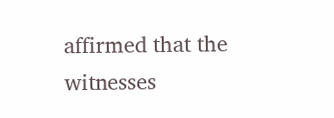affirmed that the witnesses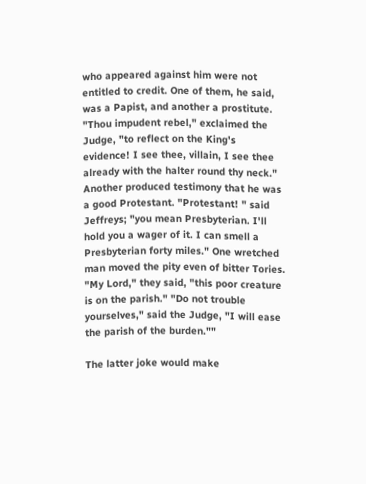who appeared against him were not entitled to credit. One of them, he said, was a Papist, and another a prostitute. "Thou impudent rebel," exclaimed the Judge, "to reflect on the King's evidence! I see thee, villain, I see thee already with the halter round thy neck." Another produced testimony that he was a good Protestant. "Protestant! " said Jeffreys; "you mean Presbyterian. I'll hold you a wager of it. I can smell a Presbyterian forty miles." One wretched man moved the pity even of bitter Tories. "My Lord," they said, "this poor creature is on the parish." "Do not trouble yourselves," said the Judge, "I will ease the parish of the burden.""

The latter joke would make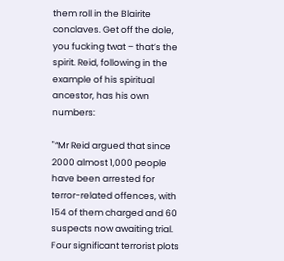them roll in the Blairite conclaves. Get off the dole, you fucking twat – that’s the spirit. Reid, following in the example of his spiritual ancestor, has his own numbers:

"“Mr Reid argued that since 2000 almost 1,000 people have been arrested for terror-related offences, with 154 of them charged and 60 suspects now awaiting trial. Four significant terrorist plots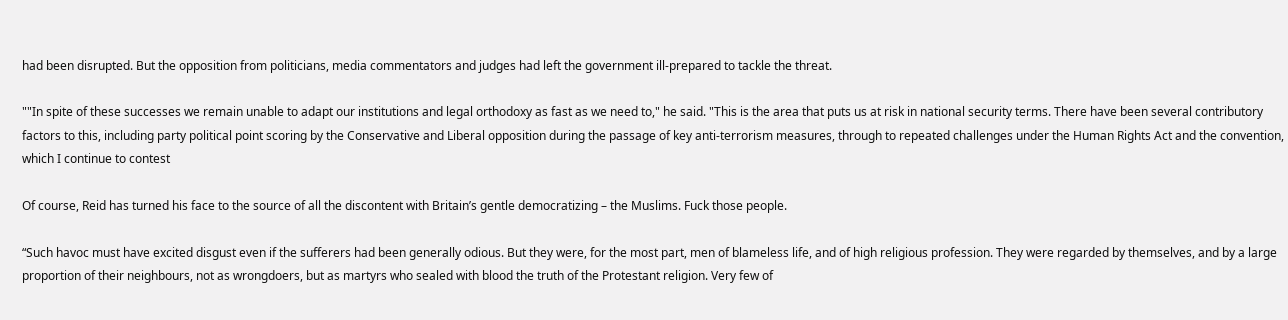had been disrupted. But the opposition from politicians, media commentators and judges had left the government ill-prepared to tackle the threat.

""In spite of these successes we remain unable to adapt our institutions and legal orthodoxy as fast as we need to," he said. "This is the area that puts us at risk in national security terms. There have been several contributory factors to this, including party political point scoring by the Conservative and Liberal opposition during the passage of key anti-terrorism measures, through to repeated challenges under the Human Rights Act and the convention, which I continue to contest

Of course, Reid has turned his face to the source of all the discontent with Britain’s gentle democratizing – the Muslims. Fuck those people.

“Such havoc must have excited disgust even if the sufferers had been generally odious. But they were, for the most part, men of blameless life, and of high religious profession. They were regarded by themselves, and by a large proportion of their neighbours, not as wrongdoers, but as martyrs who sealed with blood the truth of the Protestant religion. Very few of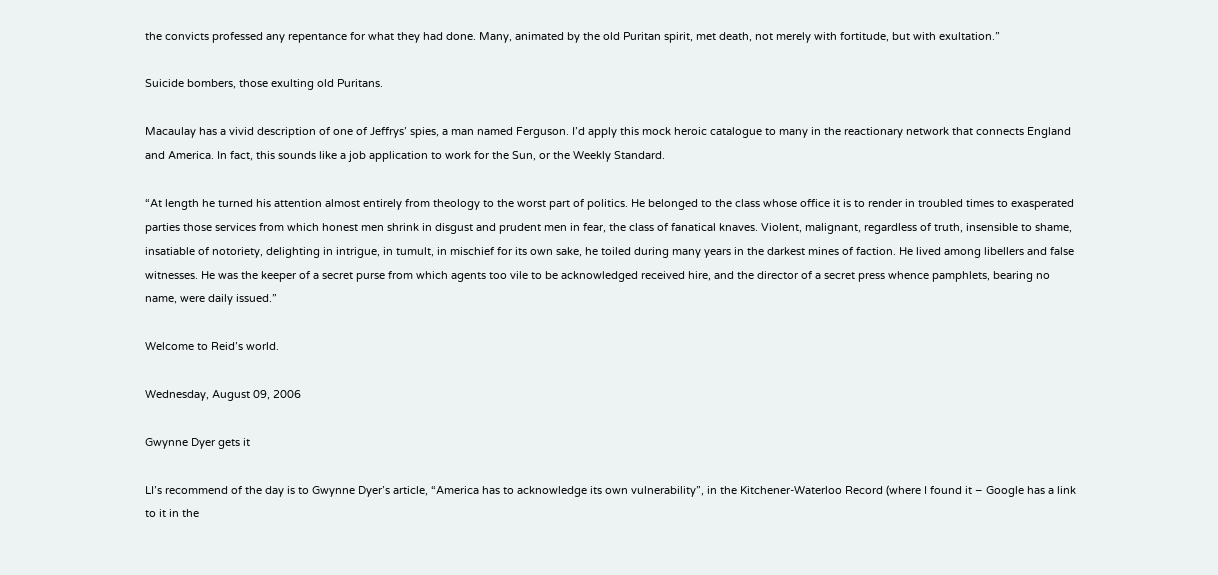the convicts professed any repentance for what they had done. Many, animated by the old Puritan spirit, met death, not merely with fortitude, but with exultation.”

Suicide bombers, those exulting old Puritans.

Macaulay has a vivid description of one of Jeffrys’ spies, a man named Ferguson. I’d apply this mock heroic catalogue to many in the reactionary network that connects England and America. In fact, this sounds like a job application to work for the Sun, or the Weekly Standard.

“At length he turned his attention almost entirely from theology to the worst part of politics. He belonged to the class whose office it is to render in troubled times to exasperated parties those services from which honest men shrink in disgust and prudent men in fear, the class of fanatical knaves. Violent, malignant, regardless of truth, insensible to shame, insatiable of notoriety, delighting in intrigue, in tumult, in mischief for its own sake, he toiled during many years in the darkest mines of faction. He lived among libellers and false witnesses. He was the keeper of a secret purse from which agents too vile to be acknowledged received hire, and the director of a secret press whence pamphlets, bearing no name, were daily issued.”

Welcome to Reid’s world.

Wednesday, August 09, 2006

Gwynne Dyer gets it

LI’s recommend of the day is to Gwynne Dyer’s article, “America has to acknowledge its own vulnerability”, in the Kitchener-Waterloo Record (where I found it – Google has a link to it in the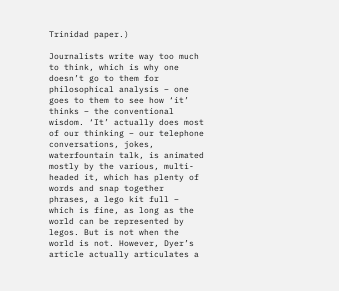Trinidad paper.)

Journalists write way too much to think, which is why one doesn’t go to them for philosophical analysis – one goes to them to see how ‘it’ thinks – the conventional wisdom. ‘It’ actually does most of our thinking – our telephone conversations, jokes, waterfountain talk, is animated mostly by the various, multi-headed it, which has plenty of words and snap together phrases, a lego kit full – which is fine, as long as the world can be represented by legos. But is not when the world is not. However, Dyer’s article actually articulates a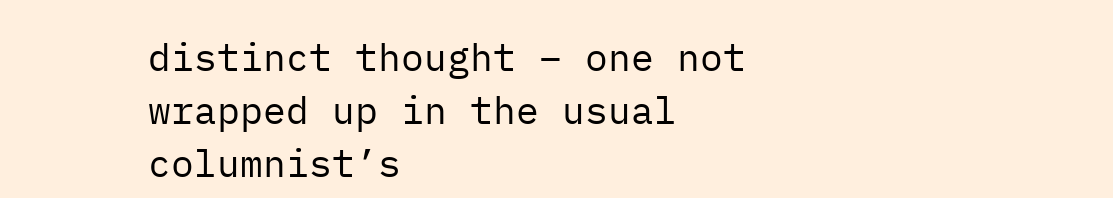distinct thought – one not wrapped up in the usual columnist’s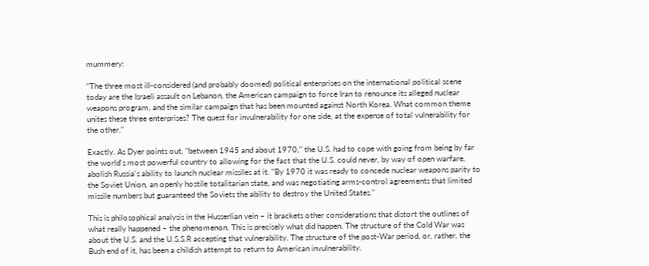mummery:

“The three most ill-considered (and probably doomed) political enterprises on the international political scene today are the Israeli assault on Lebanon, the American campaign to force Iran to renounce its alleged nuclear weapons program, and the similar campaign that has been mounted against North Korea. What common theme unites these three enterprises? The quest for invulnerability for one side, at the expense of total vulnerability for the other."

Exactly. As Dyer points out, "between 1945 and about 1970," the U.S. had to cope with going from being by far the world's most powerful country to allowing for the fact that the U.S. could never, by way of open warfare, abolish Russia's ability to launch nuclear missiles at it. "By 1970 it was ready to concede nuclear weapons parity to the Soviet Union, an openly hostile totalitarian state, and was negotiating arms-control agreements that limited missile numbers but guaranteed the Soviets the ability to destroy the United States."

This is philosophical analysis in the Husserlian vein – it brackets other considerations that distort the outlines of what really happened – the phenomenon. This is precisely what did happen. The structure of the Cold War was about the U.S. and the U.S.S.R accepting that vulnerability. The structure of the post-War period, or, rather, the Bush end of it, has been a childish attempt to return to American invulnerability.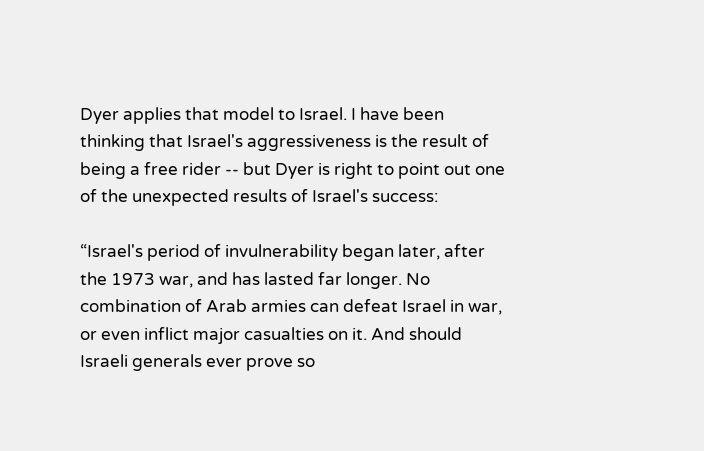Dyer applies that model to Israel. I have been thinking that Israel's aggressiveness is the result of being a free rider -- but Dyer is right to point out one of the unexpected results of Israel's success:

“Israel's period of invulnerability began later, after the 1973 war, and has lasted far longer. No combination of Arab armies can defeat Israel in war, or even inflict major casualties on it. And should Israeli generals ever prove so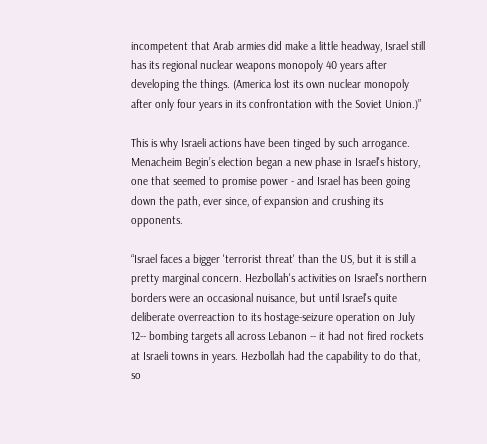incompetent that Arab armies did make a little headway, Israel still has its regional nuclear weapons monopoly 40 years after developing the things. (America lost its own nuclear monopoly after only four years in its confrontation with the Soviet Union.)”

This is why Israeli actions have been tinged by such arrogance. Menacheim Begin’s election began a new phase in Israel's history, one that seemed to promise power - and Israel has been going down the path, ever since, of expansion and crushing its opponents.

“Israel faces a bigger 'terrorist threat' than the US, but it is still a pretty marginal concern. Hezbollah's activities on Israel's northern borders were an occasional nuisance, but until Israel's quite deliberate overreaction to its hostage-seizure operation on July 12-- bombing targets all across Lebanon -- it had not fired rockets at Israeli towns in years. Hezbollah had the capability to do that, so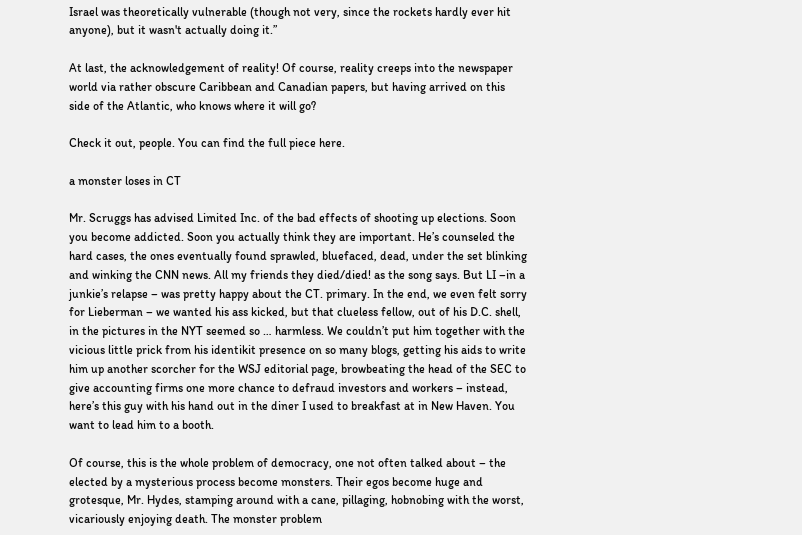Israel was theoretically vulnerable (though not very, since the rockets hardly ever hit anyone), but it wasn't actually doing it.”

At last, the acknowledgement of reality! Of course, reality creeps into the newspaper world via rather obscure Caribbean and Canadian papers, but having arrived on this side of the Atlantic, who knows where it will go?

Check it out, people. You can find the full piece here.

a monster loses in CT

Mr. Scruggs has advised Limited Inc. of the bad effects of shooting up elections. Soon you become addicted. Soon you actually think they are important. He’s counseled the hard cases, the ones eventually found sprawled, bluefaced, dead, under the set blinking and winking the CNN news. All my friends they died/died! as the song says. But LI –in a junkie’s relapse – was pretty happy about the CT. primary. In the end, we even felt sorry for Lieberman – we wanted his ass kicked, but that clueless fellow, out of his D.C. shell, in the pictures in the NYT seemed so … harmless. We couldn’t put him together with the vicious little prick from his identikit presence on so many blogs, getting his aids to write him up another scorcher for the WSJ editorial page, browbeating the head of the SEC to give accounting firms one more chance to defraud investors and workers – instead, here’s this guy with his hand out in the diner I used to breakfast at in New Haven. You want to lead him to a booth.

Of course, this is the whole problem of democracy, one not often talked about – the elected by a mysterious process become monsters. Their egos become huge and grotesque, Mr. Hydes, stamping around with a cane, pillaging, hobnobing with the worst, vicariously enjoying death. The monster problem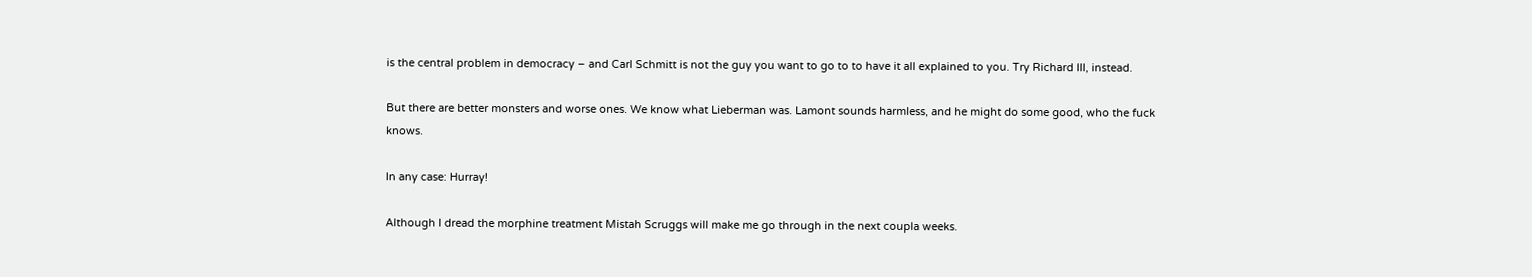is the central problem in democracy – and Carl Schmitt is not the guy you want to go to to have it all explained to you. Try Richard III, instead.

But there are better monsters and worse ones. We know what Lieberman was. Lamont sounds harmless, and he might do some good, who the fuck knows.

In any case: Hurray!

Although I dread the morphine treatment Mistah Scruggs will make me go through in the next coupla weeks.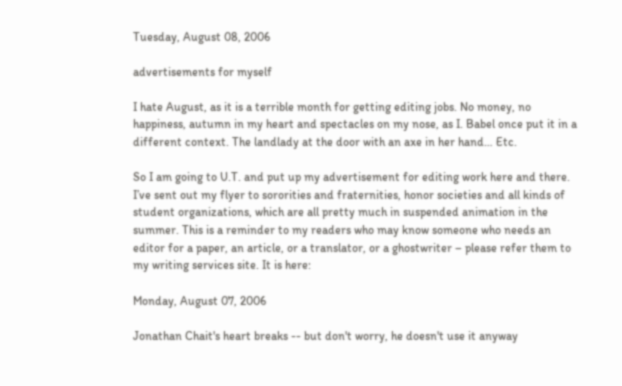Tuesday, August 08, 2006

advertisements for myself

I hate August, as it is a terrible month for getting editing jobs. No money, no happiness, autumn in my heart and spectacles on my nose, as I. Babel once put it in a different context. The landlady at the door with an axe in her hand… Etc.

So I am going to U.T. and put up my advertisement for editing work here and there. I’ve sent out my flyer to sororities and fraternities, honor societies and all kinds of student organizations, which are all pretty much in suspended animation in the summer. This is a reminder to my readers who may know someone who needs an editor for a paper, an article, or a translator, or a ghostwriter – please refer them to my writing services site. It is here:

Monday, August 07, 2006

Jonathan Chait's heart breaks -- but don't worry, he doesn't use it anyway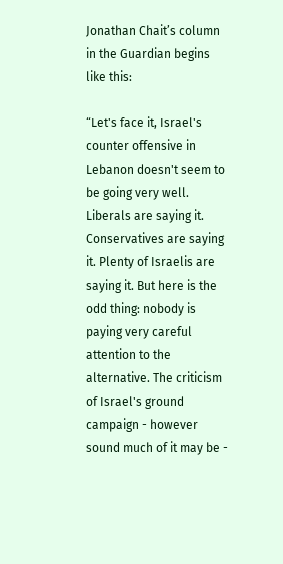Jonathan Chait’s column in the Guardian begins like this:

“Let's face it, Israel's counter offensive in Lebanon doesn't seem to be going very well. Liberals are saying it. Conservatives are saying it. Plenty of Israelis are saying it. But here is the odd thing: nobody is paying very careful attention to the alternative. The criticism of Israel's ground campaign - however sound much of it may be -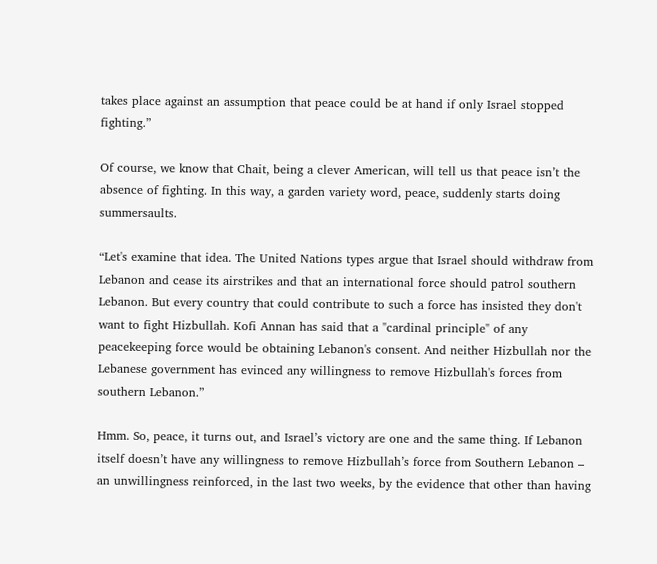takes place against an assumption that peace could be at hand if only Israel stopped fighting.”

Of course, we know that Chait, being a clever American, will tell us that peace isn’t the absence of fighting. In this way, a garden variety word, peace, suddenly starts doing summersaults.

“Let's examine that idea. The United Nations types argue that Israel should withdraw from Lebanon and cease its airstrikes and that an international force should patrol southern Lebanon. But every country that could contribute to such a force has insisted they don't want to fight Hizbullah. Kofi Annan has said that a "cardinal principle" of any peacekeeping force would be obtaining Lebanon's consent. And neither Hizbullah nor the Lebanese government has evinced any willingness to remove Hizbullah's forces from southern Lebanon.”

Hmm. So, peace, it turns out, and Israel’s victory are one and the same thing. If Lebanon itself doesn’t have any willingness to remove Hizbullah’s force from Southern Lebanon – an unwillingness reinforced, in the last two weeks, by the evidence that other than having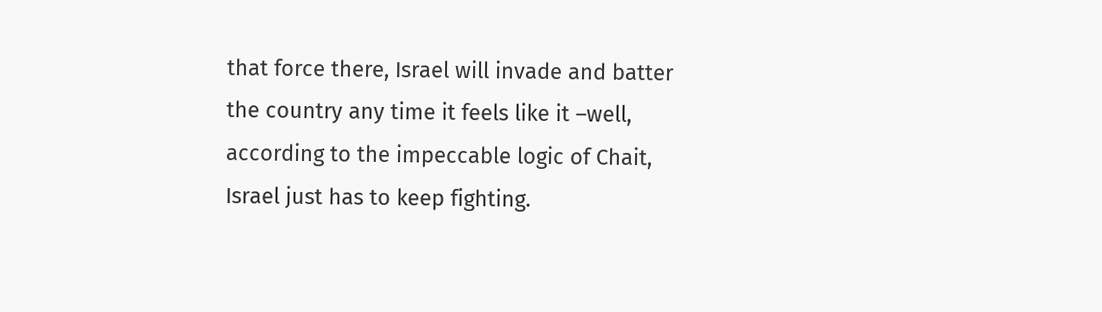that force there, Israel will invade and batter the country any time it feels like it –well, according to the impeccable logic of Chait, Israel just has to keep fighting.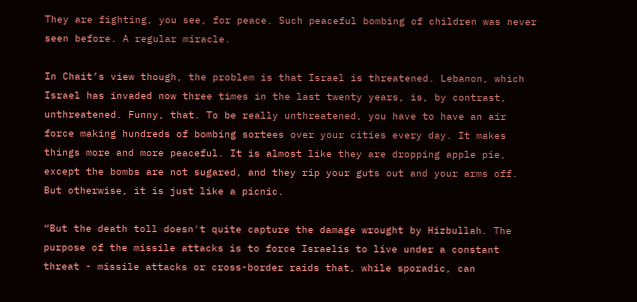They are fighting, you see, for peace. Such peaceful bombing of children was never seen before. A regular miracle.

In Chait’s view though, the problem is that Israel is threatened. Lebanon, which Israel has invaded now three times in the last twenty years, is, by contrast, unthreatened. Funny, that. To be really unthreatened, you have to have an air force making hundreds of bombing sortees over your cities every day. It makes things more and more peaceful. It is almost like they are dropping apple pie, except the bombs are not sugared, and they rip your guts out and your arms off. But otherwise, it is just like a picnic.

“But the death toll doesn't quite capture the damage wrought by Hizbullah. The purpose of the missile attacks is to force Israelis to live under a constant threat - missile attacks or cross-border raids that, while sporadic, can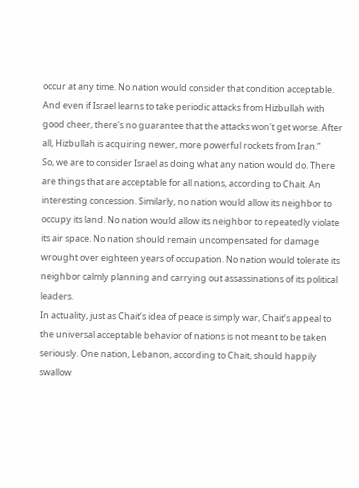occur at any time. No nation would consider that condition acceptable. And even if Israel learns to take periodic attacks from Hizbullah with good cheer, there's no guarantee that the attacks won't get worse. After all, Hizbullah is acquiring newer, more powerful rockets from Iran.”
So, we are to consider Israel as doing what any nation would do. There are things that are acceptable for all nations, according to Chait. An interesting concession. Similarly, no nation would allow its neighbor to occupy its land. No nation would allow its neighbor to repeatedly violate its air space. No nation should remain uncompensated for damage wrought over eighteen years of occupation. No nation would tolerate its neighbor calmly planning and carrying out assassinations of its political leaders.
In actuality, just as Chait’s idea of peace is simply war, Chait’s appeal to the universal acceptable behavior of nations is not meant to be taken seriously. One nation, Lebanon, according to Chait, should happily swallow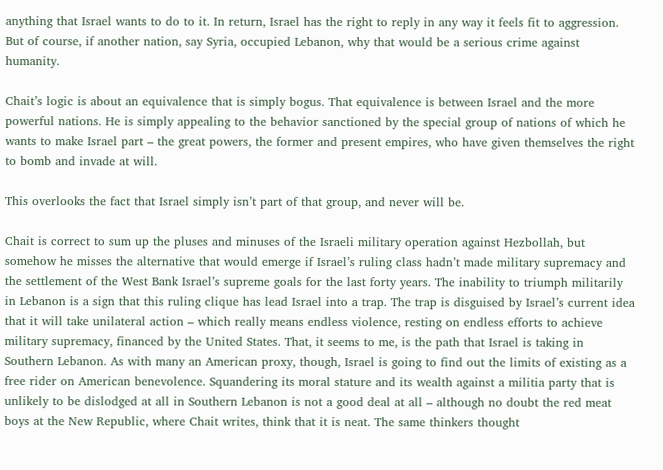anything that Israel wants to do to it. In return, Israel has the right to reply in any way it feels fit to aggression. But of course, if another nation, say Syria, occupied Lebanon, why that would be a serious crime against humanity.

Chait’s logic is about an equivalence that is simply bogus. That equivalence is between Israel and the more powerful nations. He is simply appealing to the behavior sanctioned by the special group of nations of which he wants to make Israel part – the great powers, the former and present empires, who have given themselves the right to bomb and invade at will.

This overlooks the fact that Israel simply isn’t part of that group, and never will be.

Chait is correct to sum up the pluses and minuses of the Israeli military operation against Hezbollah, but somehow he misses the alternative that would emerge if Israel’s ruling class hadn’t made military supremacy and the settlement of the West Bank Israel’s supreme goals for the last forty years. The inability to triumph militarily in Lebanon is a sign that this ruling clique has lead Israel into a trap. The trap is disguised by Israel’s current idea that it will take unilateral action – which really means endless violence, resting on endless efforts to achieve military supremacy, financed by the United States. That, it seems to me, is the path that Israel is taking in Southern Lebanon. As with many an American proxy, though, Israel is going to find out the limits of existing as a free rider on American benevolence. Squandering its moral stature and its wealth against a militia party that is unlikely to be dislodged at all in Southern Lebanon is not a good deal at all – although no doubt the red meat boys at the New Republic, where Chait writes, think that it is neat. The same thinkers thought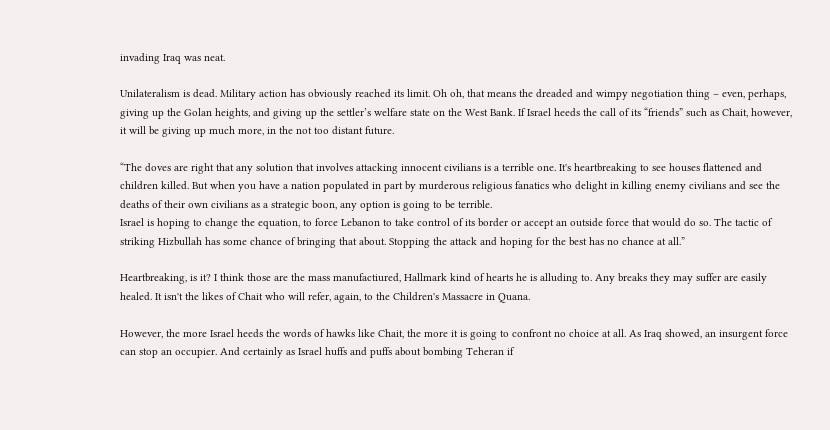invading Iraq was neat.

Unilateralism is dead. Military action has obviously reached its limit. Oh oh, that means the dreaded and wimpy negotiation thing – even, perhaps, giving up the Golan heights, and giving up the settler’s welfare state on the West Bank. If Israel heeds the call of its “friends” such as Chait, however, it will be giving up much more, in the not too distant future.

“The doves are right that any solution that involves attacking innocent civilians is a terrible one. It's heartbreaking to see houses flattened and children killed. But when you have a nation populated in part by murderous religious fanatics who delight in killing enemy civilians and see the deaths of their own civilians as a strategic boon, any option is going to be terrible.
Israel is hoping to change the equation, to force Lebanon to take control of its border or accept an outside force that would do so. The tactic of striking Hizbullah has some chance of bringing that about. Stopping the attack and hoping for the best has no chance at all.”

Heartbreaking, is it? I think those are the mass manufactiured, Hallmark kind of hearts he is alluding to. Any breaks they may suffer are easily healed. It isn't the likes of Chait who will refer, again, to the Children's Massacre in Quana.

However, the more Israel heeds the words of hawks like Chait, the more it is going to confront no choice at all. As Iraq showed, an insurgent force can stop an occupier. And certainly as Israel huffs and puffs about bombing Teheran if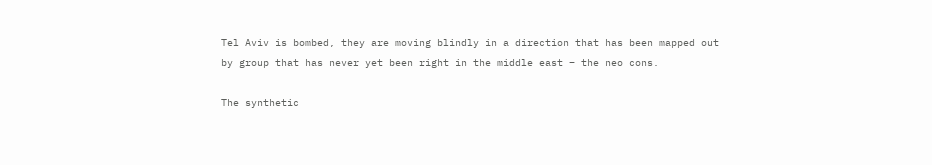Tel Aviv is bombed, they are moving blindly in a direction that has been mapped out by group that has never yet been right in the middle east – the neo cons.

The synthetic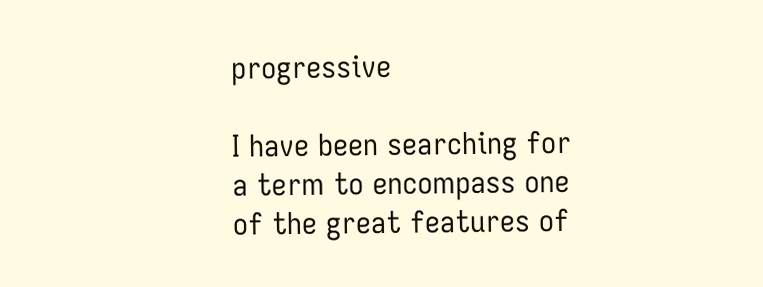progressive

I have been searching for a term to encompass one of the great features of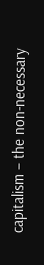capitalism – the non-necessary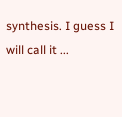synthesis. I guess I will call it ...